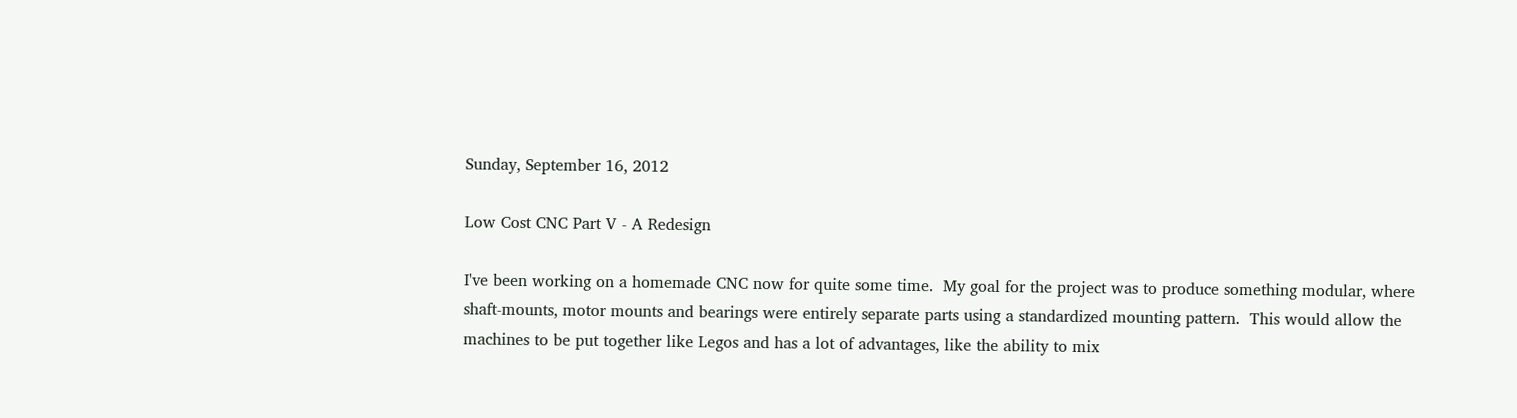Sunday, September 16, 2012

Low Cost CNC Part V - A Redesign

I've been working on a homemade CNC now for quite some time.  My goal for the project was to produce something modular, where shaft-mounts, motor mounts and bearings were entirely separate parts using a standardized mounting pattern.  This would allow the machines to be put together like Legos and has a lot of advantages, like the ability to mix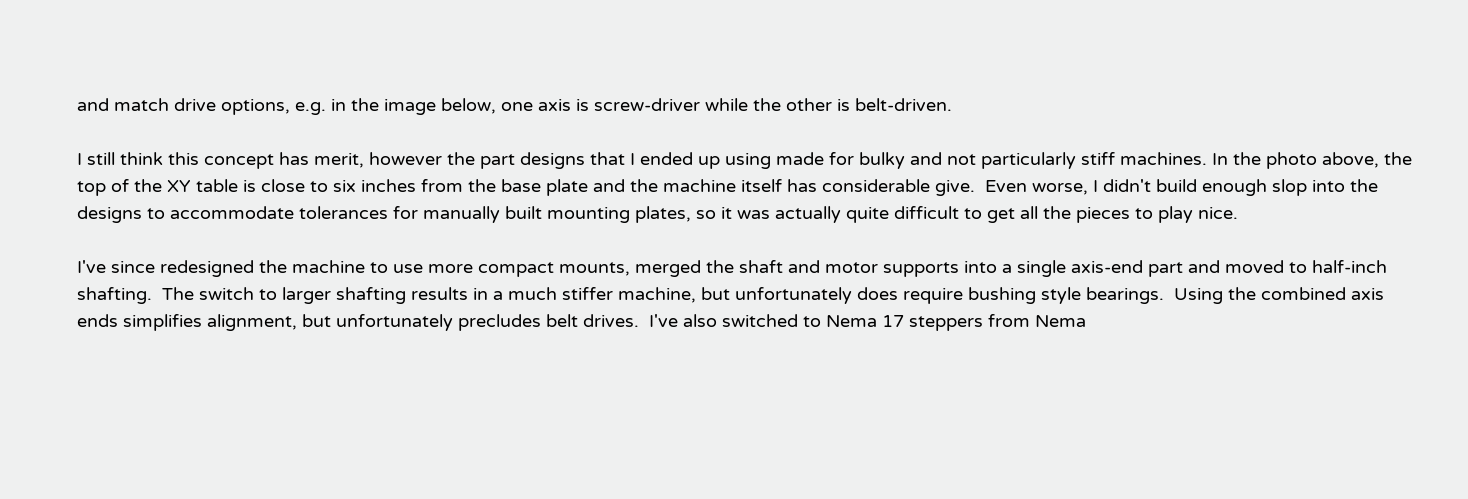and match drive options, e.g. in the image below, one axis is screw-driver while the other is belt-driven.

I still think this concept has merit, however the part designs that I ended up using made for bulky and not particularly stiff machines. In the photo above, the top of the XY table is close to six inches from the base plate and the machine itself has considerable give.  Even worse, I didn't build enough slop into the designs to accommodate tolerances for manually built mounting plates, so it was actually quite difficult to get all the pieces to play nice.

I've since redesigned the machine to use more compact mounts, merged the shaft and motor supports into a single axis-end part and moved to half-inch shafting.  The switch to larger shafting results in a much stiffer machine, but unfortunately does require bushing style bearings.  Using the combined axis ends simplifies alignment, but unfortunately precludes belt drives.  I've also switched to Nema 17 steppers from Nema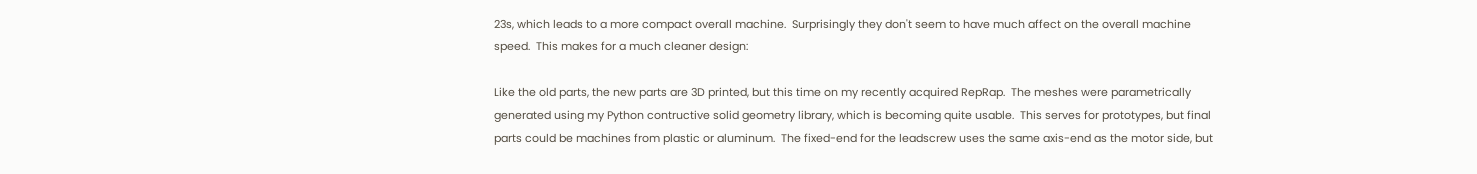23s, which leads to a more compact overall machine.  Surprisingly they don't seem to have much affect on the overall machine speed.  This makes for a much cleaner design:

Like the old parts, the new parts are 3D printed, but this time on my recently acquired RepRap.  The meshes were parametrically generated using my Python contructive solid geometry library, which is becoming quite usable.  This serves for prototypes, but final parts could be machines from plastic or aluminum.  The fixed-end for the leadscrew uses the same axis-end as the motor side, but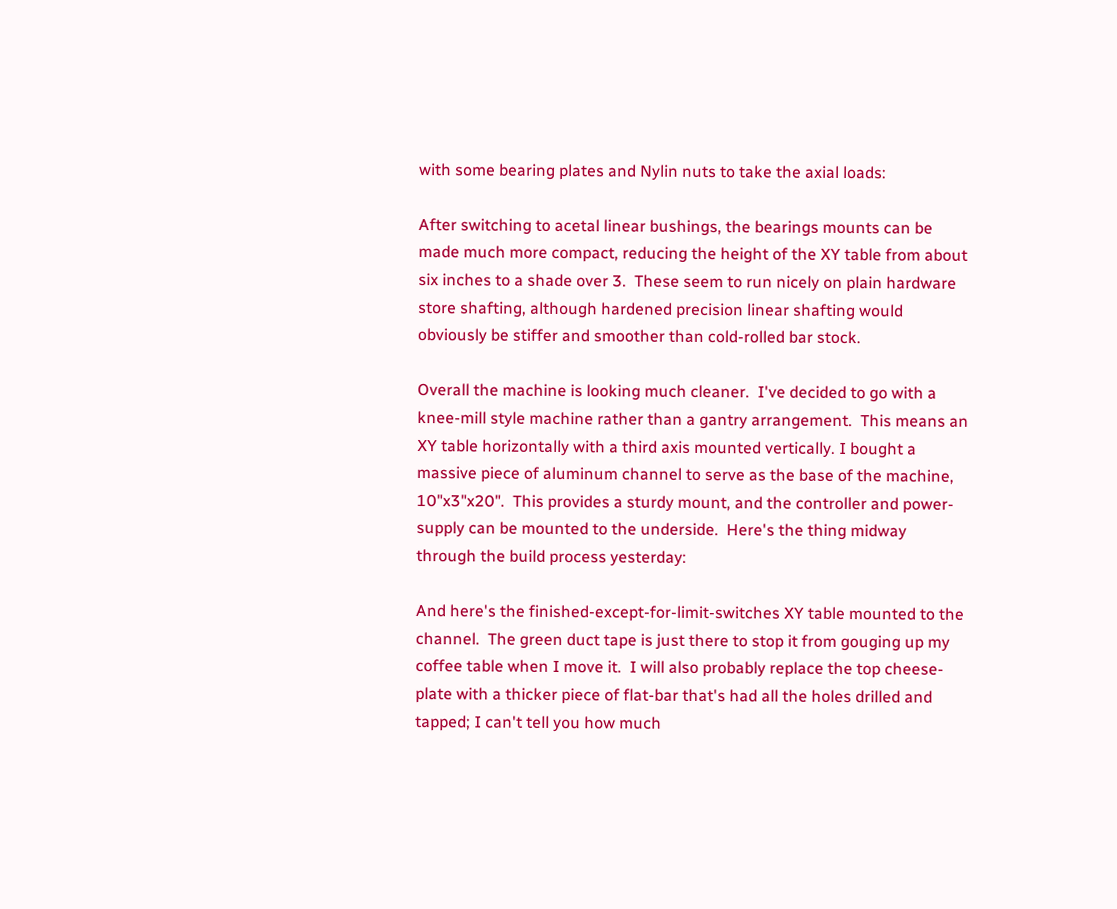with some bearing plates and Nylin nuts to take the axial loads:

After switching to acetal linear bushings, the bearings mounts can be made much more compact, reducing the height of the XY table from about six inches to a shade over 3.  These seem to run nicely on plain hardware store shafting, although hardened precision linear shafting would obviously be stiffer and smoother than cold-rolled bar stock.

Overall the machine is looking much cleaner.  I've decided to go with a knee-mill style machine rather than a gantry arrangement.  This means an XY table horizontally with a third axis mounted vertically. I bought a massive piece of aluminum channel to serve as the base of the machine, 10"x3"x20".  This provides a sturdy mount, and the controller and power-supply can be mounted to the underside.  Here's the thing midway through the build process yesterday:

And here's the finished-except-for-limit-switches XY table mounted to the channel.  The green duct tape is just there to stop it from gouging up my coffee table when I move it.  I will also probably replace the top cheese-plate with a thicker piece of flat-bar that's had all the holes drilled and tapped; I can't tell you how much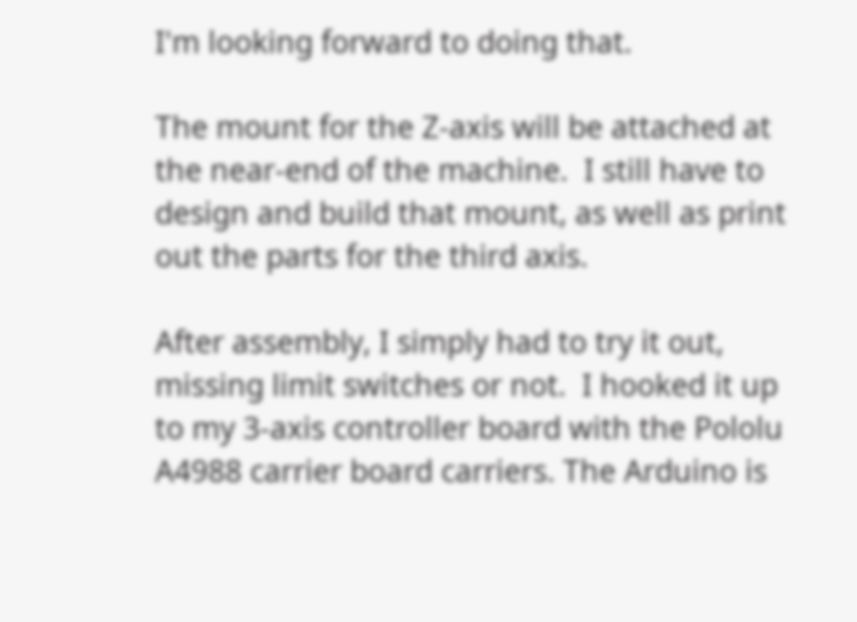I'm looking forward to doing that.

The mount for the Z-axis will be attached at the near-end of the machine.  I still have to design and build that mount, as well as print out the parts for the third axis.

After assembly, I simply had to try it out, missing limit switches or not.  I hooked it up to my 3-axis controller board with the Pololu A4988 carrier board carriers. The Arduino is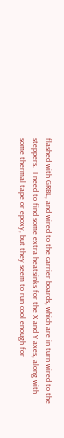flashed with GRBL, and wired to the carrier boards, which are in turn wired to the steppers.  I need to find some extra heatsinks for the X and Y axes, along with some thermal tape or epoxy, but they seem to run cool enough for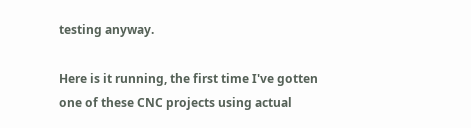testing anyway.

Here is it running, the first time I've gotten one of these CNC projects using actual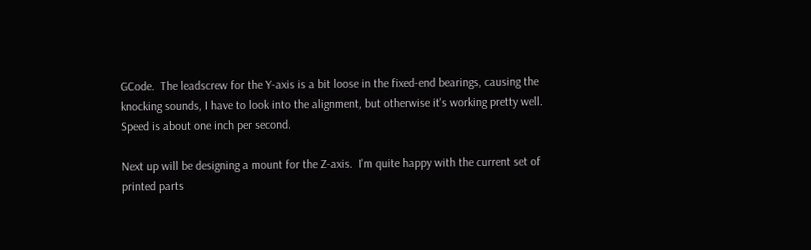GCode.  The leadscrew for the Y-axis is a bit loose in the fixed-end bearings, causing the knocking sounds, I have to look into the alignment, but otherwise it's working pretty well.  Speed is about one inch per second.

Next up will be designing a mount for the Z-axis.  I'm quite happy with the current set of printed parts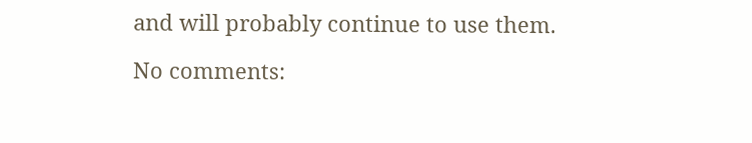and will probably continue to use them.

No comments: